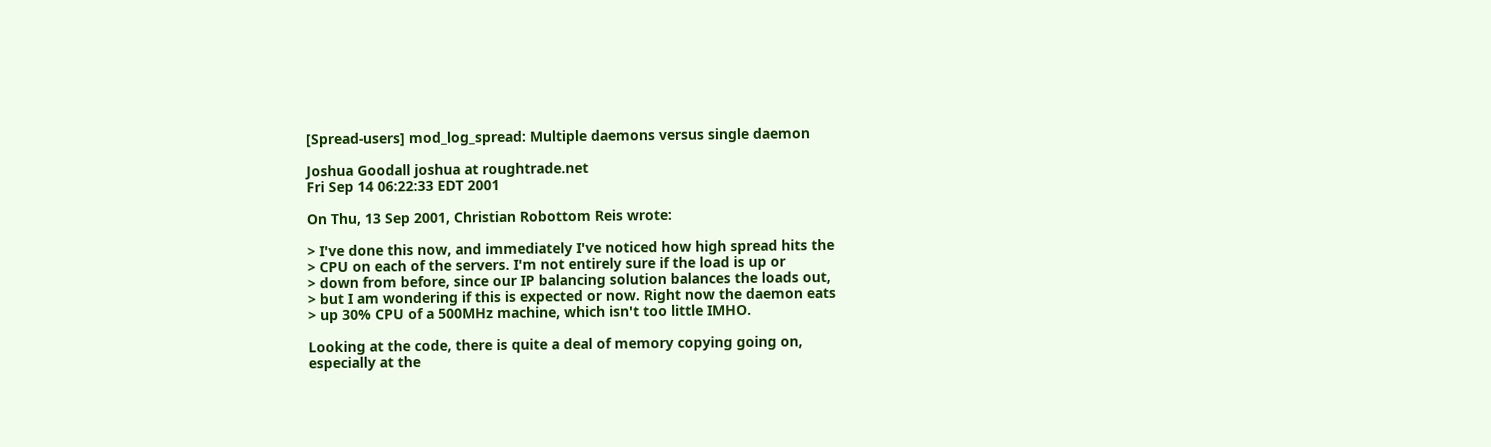[Spread-users] mod_log_spread: Multiple daemons versus single daemon

Joshua Goodall joshua at roughtrade.net
Fri Sep 14 06:22:33 EDT 2001

On Thu, 13 Sep 2001, Christian Robottom Reis wrote:

> I've done this now, and immediately I've noticed how high spread hits the
> CPU on each of the servers. I'm not entirely sure if the load is up or
> down from before, since our IP balancing solution balances the loads out,
> but I am wondering if this is expected or now. Right now the daemon eats
> up 30% CPU of a 500MHz machine, which isn't too little IMHO.

Looking at the code, there is quite a deal of memory copying going on,
especially at the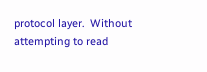protocol layer.  Without attempting to read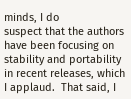minds, I do
suspect that the authors have been focusing on stability and portability
in recent releases, which I applaud.  That said, I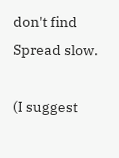don't find Spread slow.

(I suggest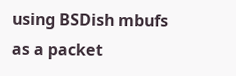using BSDish mbufs as a packet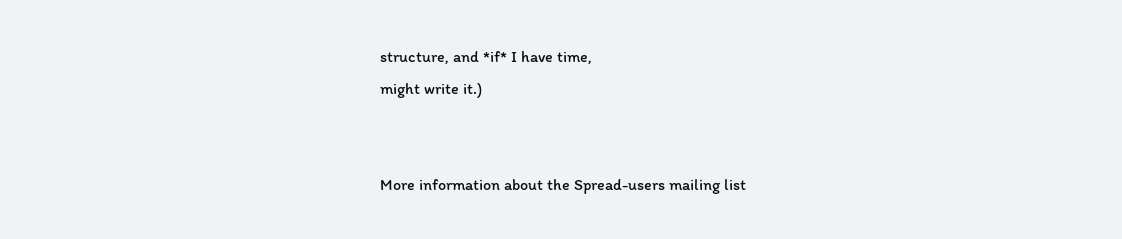structure, and *if* I have time,
might write it.)


More information about the Spread-users mailing list